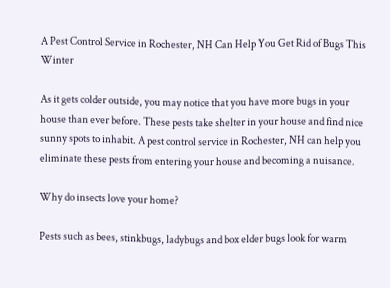A Pest Control Service in Rochester, NH Can Help You Get Rid of Bugs This Winter

As it gets colder outside, you may notice that you have more bugs in your house than ever before. These pests take shelter in your house and find nice sunny spots to inhabit. A pest control service in Rochester, NH can help you eliminate these pests from entering your house and becoming a nuisance.

Why do insects love your home?

Pests such as bees, stinkbugs, ladybugs and box elder bugs look for warm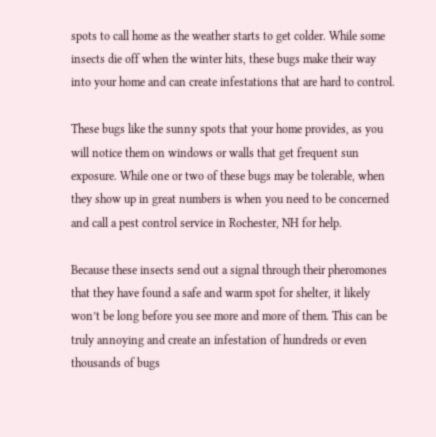spots to call home as the weather starts to get colder. While some insects die off when the winter hits, these bugs make their way into your home and can create infestations that are hard to control.

These bugs like the sunny spots that your home provides, as you will notice them on windows or walls that get frequent sun exposure. While one or two of these bugs may be tolerable, when they show up in great numbers is when you need to be concerned and call a pest control service in Rochester, NH for help.

Because these insects send out a signal through their pheromones that they have found a safe and warm spot for shelter, it likely won’t be long before you see more and more of them. This can be truly annoying and create an infestation of hundreds or even thousands of bugs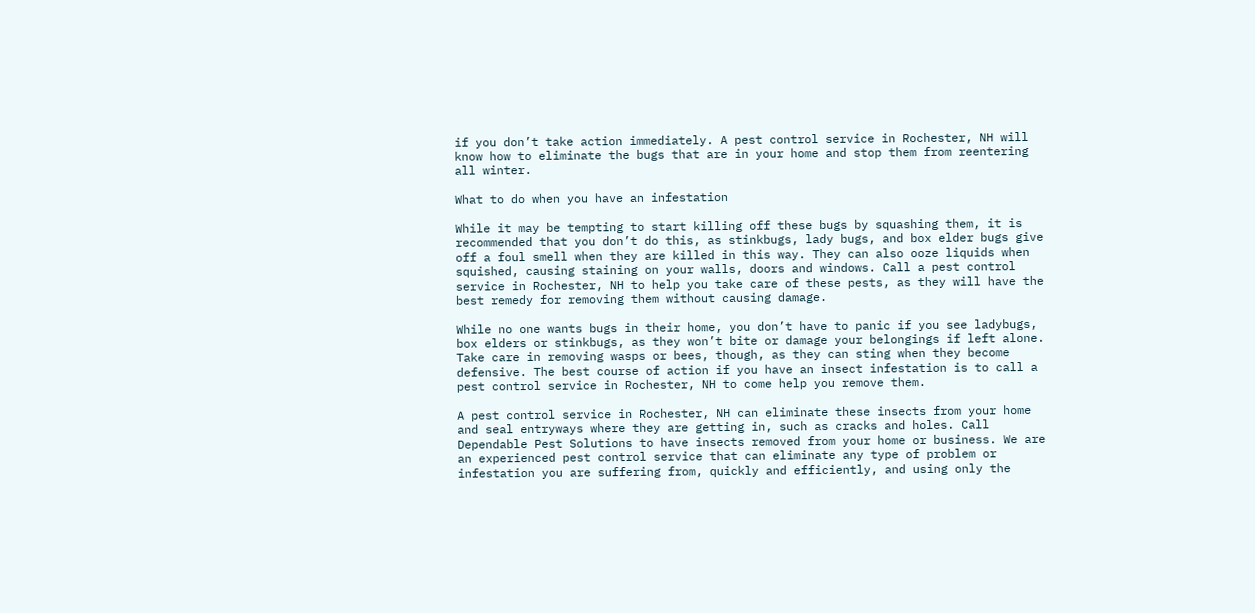if you don’t take action immediately. A pest control service in Rochester, NH will know how to eliminate the bugs that are in your home and stop them from reentering all winter.

What to do when you have an infestation

While it may be tempting to start killing off these bugs by squashing them, it is recommended that you don’t do this, as stinkbugs, lady bugs, and box elder bugs give off a foul smell when they are killed in this way. They can also ooze liquids when squished, causing staining on your walls, doors and windows. Call a pest control service in Rochester, NH to help you take care of these pests, as they will have the best remedy for removing them without causing damage.

While no one wants bugs in their home, you don’t have to panic if you see ladybugs, box elders or stinkbugs, as they won’t bite or damage your belongings if left alone. Take care in removing wasps or bees, though, as they can sting when they become defensive. The best course of action if you have an insect infestation is to call a pest control service in Rochester, NH to come help you remove them.

A pest control service in Rochester, NH can eliminate these insects from your home and seal entryways where they are getting in, such as cracks and holes. Call Dependable Pest Solutions to have insects removed from your home or business. We are an experienced pest control service that can eliminate any type of problem or infestation you are suffering from, quickly and efficiently, and using only the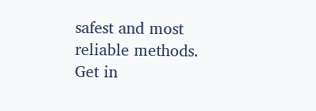safest and most reliable methods. Get in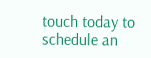touch today to schedule an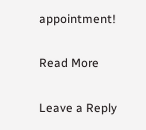appointment!

Read More

Leave a Reply